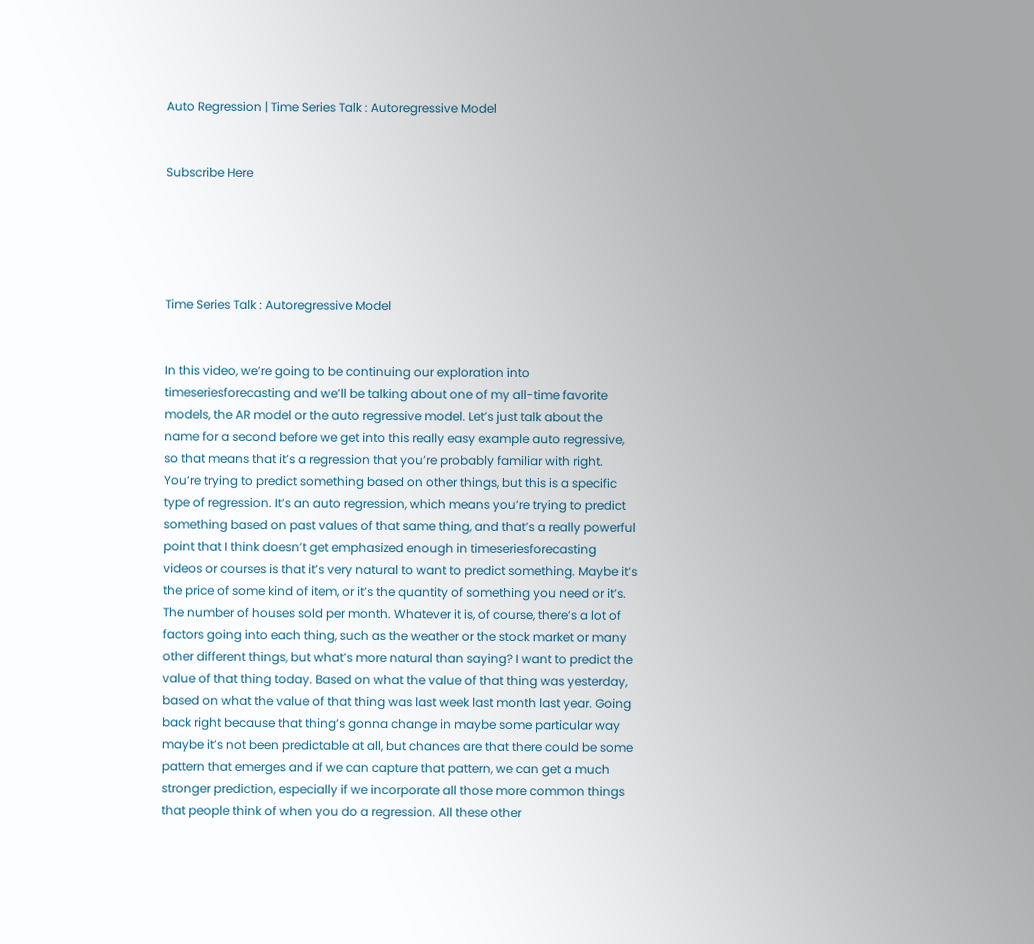Auto Regression | Time Series Talk : Autoregressive Model


Subscribe Here





Time Series Talk : Autoregressive Model


In this video, we’re going to be continuing our exploration into timeseriesforecasting and we’ll be talking about one of my all-time favorite models, the AR model or the auto regressive model. Let’s just talk about the name for a second before we get into this really easy example auto regressive, so that means that it’s a regression that you’re probably familiar with right. You’re trying to predict something based on other things, but this is a specific type of regression. It’s an auto regression, which means you’re trying to predict something based on past values of that same thing, and that’s a really powerful point that I think doesn’t get emphasized enough in timeseriesforecasting videos or courses is that it’s very natural to want to predict something. Maybe it’s the price of some kind of item, or it’s the quantity of something you need or it’s. The number of houses sold per month. Whatever it is, of course, there’s a lot of factors going into each thing, such as the weather or the stock market or many other different things, but what’s more natural than saying? I want to predict the value of that thing today. Based on what the value of that thing was yesterday, based on what the value of that thing was last week last month last year. Going back right because that thing’s gonna change in maybe some particular way maybe it’s not been predictable at all, but chances are that there could be some pattern that emerges and if we can capture that pattern, we can get a much stronger prediction, especially if we incorporate all those more common things that people think of when you do a regression. All these other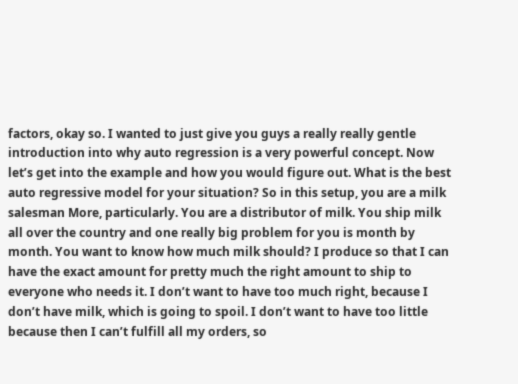factors, okay so. I wanted to just give you guys a really really gentle introduction into why auto regression is a very powerful concept. Now let’s get into the example and how you would figure out. What is the best auto regressive model for your situation? So in this setup, you are a milk salesman More, particularly. You are a distributor of milk. You ship milk all over the country and one really big problem for you is month by month. You want to know how much milk should? I produce so that I can have the exact amount for pretty much the right amount to ship to everyone who needs it. I don’t want to have too much right, because I don’t have milk, which is going to spoil. I don’t want to have too little because then I can’t fulfill all my orders, so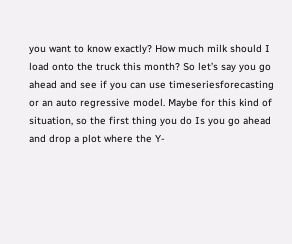you want to know exactly? How much milk should I load onto the truck this month? So let’s say you go ahead and see if you can use timeseriesforecasting or an auto regressive model. Maybe for this kind of situation, so the first thing you do Is you go ahead and drop a plot where the Y-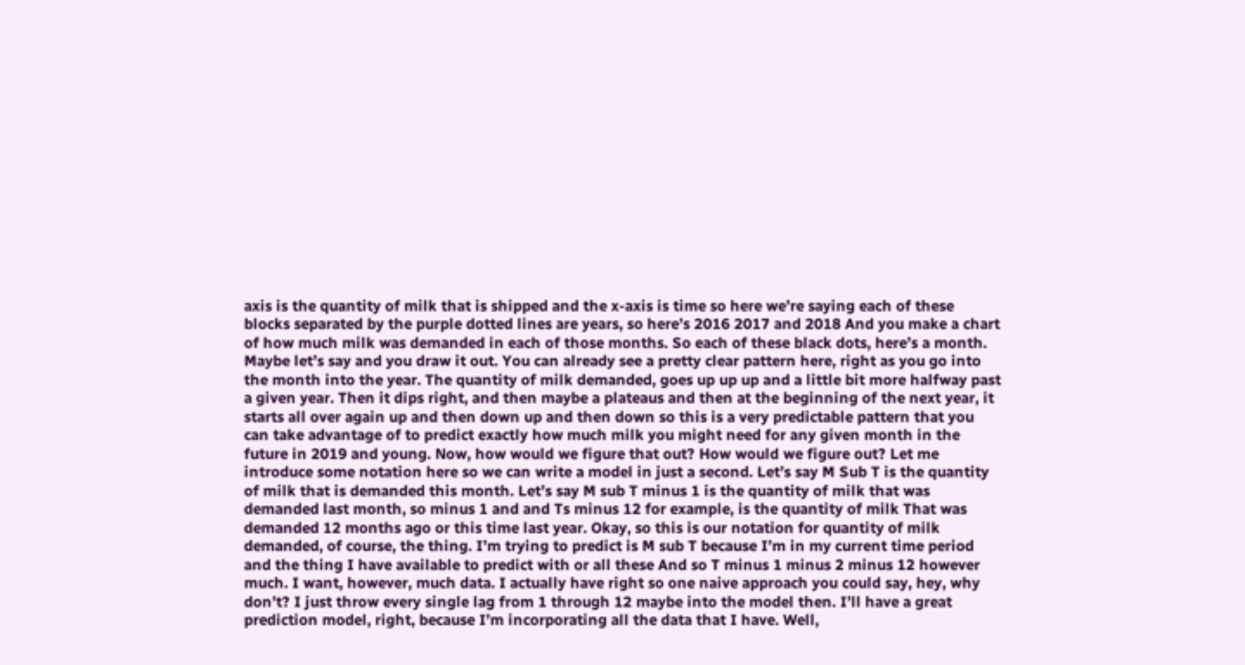axis is the quantity of milk that is shipped and the x-axis is time so here we’re saying each of these blocks separated by the purple dotted lines are years, so here’s 2016 2017 and 2018 And you make a chart of how much milk was demanded in each of those months. So each of these black dots, here’s a month. Maybe let’s say and you draw it out. You can already see a pretty clear pattern here, right as you go into the month into the year. The quantity of milk demanded, goes up up up and a little bit more halfway past a given year. Then it dips right, and then maybe a plateaus and then at the beginning of the next year, it starts all over again up and then down up and then down so this is a very predictable pattern that you can take advantage of to predict exactly how much milk you might need for any given month in the future in 2019 and young. Now, how would we figure that out? How would we figure out? Let me introduce some notation here so we can write a model in just a second. Let’s say M Sub T is the quantity of milk that is demanded this month. Let’s say M sub T minus 1 is the quantity of milk that was demanded last month, so minus 1 and and Ts minus 12 for example, is the quantity of milk That was demanded 12 months ago or this time last year. Okay, so this is our notation for quantity of milk demanded, of course, the thing. I’m trying to predict is M sub T because I’m in my current time period and the thing I have available to predict with or all these And so T minus 1 minus 2 minus 12 however much. I want, however, much data. I actually have right so one naive approach you could say, hey, why don’t? I just throw every single lag from 1 through 12 maybe into the model then. I’ll have a great prediction model, right, because I’m incorporating all the data that I have. Well,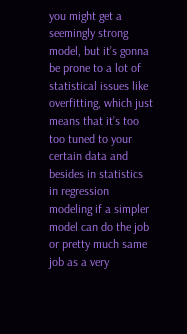you might get a seemingly strong model, but it’s gonna be prone to a lot of statistical issues like overfitting, which just means that it’s too too tuned to your certain data and besides in statistics in regression modeling if a simpler model can do the job or pretty much same job as a very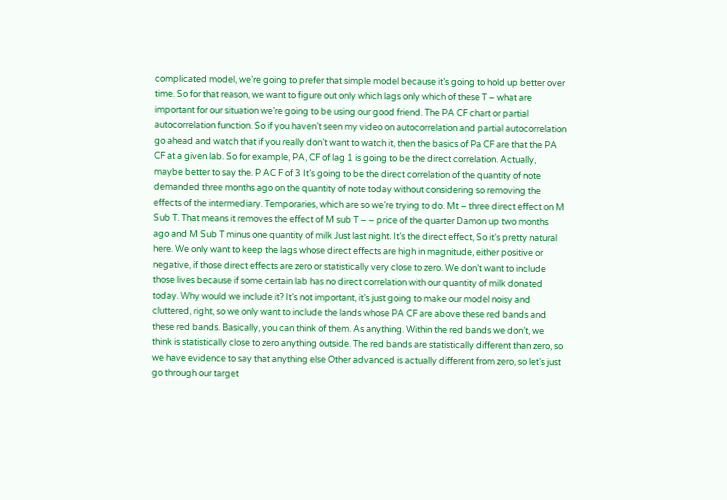complicated model, we’re going to prefer that simple model because it’s going to hold up better over time. So for that reason, we want to figure out only which lags only which of these T – what are important for our situation we’re going to be using our good friend. The PA CF chart or partial autocorrelation function. So if you haven’t seen my video on autocorrelation and partial autocorrelation go ahead and watch that if you really don’t want to watch it, then the basics of Pa CF are that the PA CF at a given lab. So for example, PA, CF of lag 1 is going to be the direct correlation. Actually, maybe better to say the. P AC F of 3 It’s going to be the direct correlation of the quantity of note demanded three months ago on the quantity of note today without considering so removing the effects of the intermediary. Temporaries, which are so we’re trying to do. Mt – three direct effect on M Sub T. That means it removes the effect of M sub T – – price of the quarter Damon up two months ago and M Sub T minus one quantity of milk Just last night. It’s the direct effect, So it’s pretty natural here. We only want to keep the lags whose direct effects are high in magnitude, either positive or negative, if those direct effects are zero or statistically very close to zero. We don’t want to include those lives because if some certain lab has no direct correlation with our quantity of milk donated today. Why would we include it? It’s not important, it’s just going to make our model noisy and cluttered, right, so we only want to include the lands whose PA CF are above these red bands and these red bands. Basically, you can think of them. As anything. Within the red bands we don’t, we think is statistically close to zero anything outside. The red bands are statistically different than zero, so we have evidence to say that anything else Other advanced is actually different from zero, so let’s just go through our target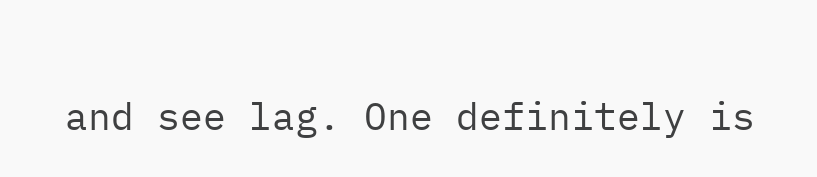and see lag. One definitely is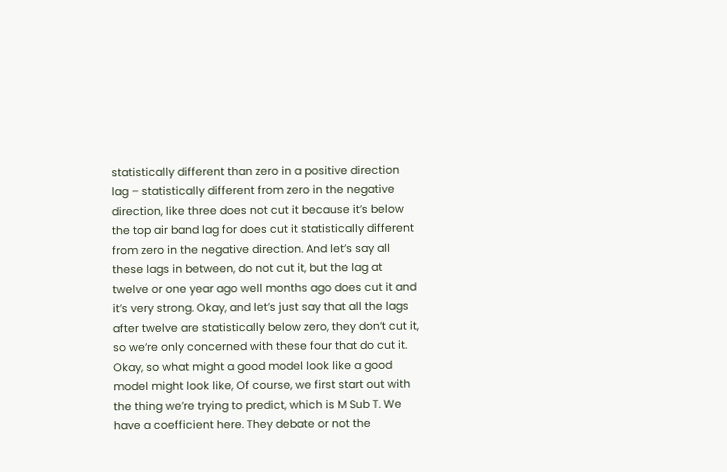statistically different than zero in a positive direction lag – statistically different from zero in the negative direction, like three does not cut it because it’s below the top air band lag for does cut it statistically different from zero in the negative direction. And let’s say all these lags in between, do not cut it, but the lag at twelve or one year ago well months ago does cut it and it’s very strong. Okay, and let’s just say that all the lags after twelve are statistically below zero, they don’t cut it, so we’re only concerned with these four that do cut it. Okay, so what might a good model look like a good model might look like, Of course, we first start out with the thing we’re trying to predict, which is M Sub T. We have a coefficient here. They debate or not the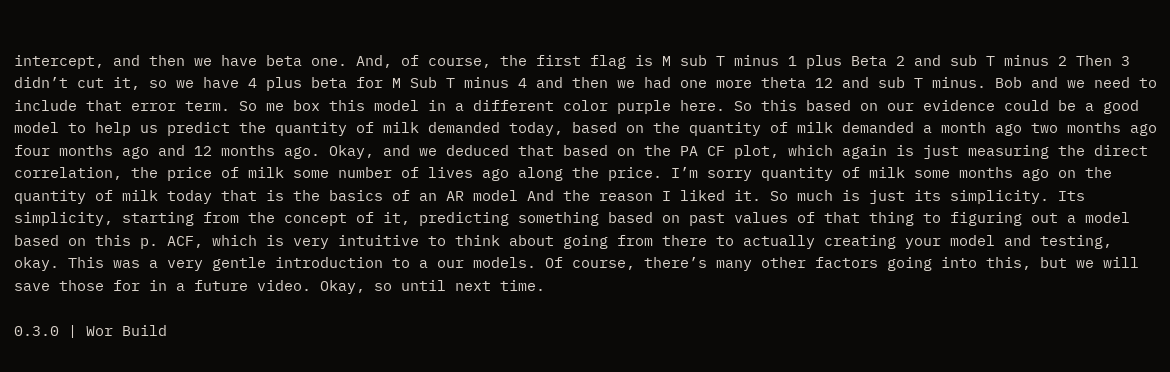intercept, and then we have beta one. And, of course, the first flag is M sub T minus 1 plus Beta 2 and sub T minus 2 Then 3 didn’t cut it, so we have 4 plus beta for M Sub T minus 4 and then we had one more theta 12 and sub T minus. Bob and we need to include that error term. So me box this model in a different color purple here. So this based on our evidence could be a good model to help us predict the quantity of milk demanded today, based on the quantity of milk demanded a month ago two months ago four months ago and 12 months ago. Okay, and we deduced that based on the PA CF plot, which again is just measuring the direct correlation, the price of milk some number of lives ago along the price. I’m sorry quantity of milk some months ago on the quantity of milk today that is the basics of an AR model And the reason I liked it. So much is just its simplicity. Its simplicity, starting from the concept of it, predicting something based on past values of that thing to figuring out a model based on this p. ACF, which is very intuitive to think about going from there to actually creating your model and testing, okay. This was a very gentle introduction to a our models. Of course, there’s many other factors going into this, but we will save those for in a future video. Okay, so until next time.

0.3.0 | Wor Build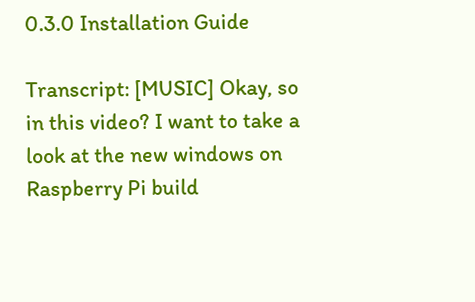0.3.0 Installation Guide

Transcript: [MUSIC] Okay, so in this video? I want to take a look at the new windows on Raspberry Pi build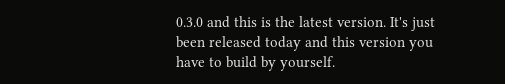0.3.0 and this is the latest version. It's just been released today and this version you have to build by yourself.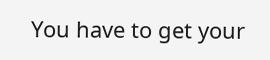You have to get your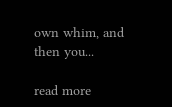own whim, and then you...

read more